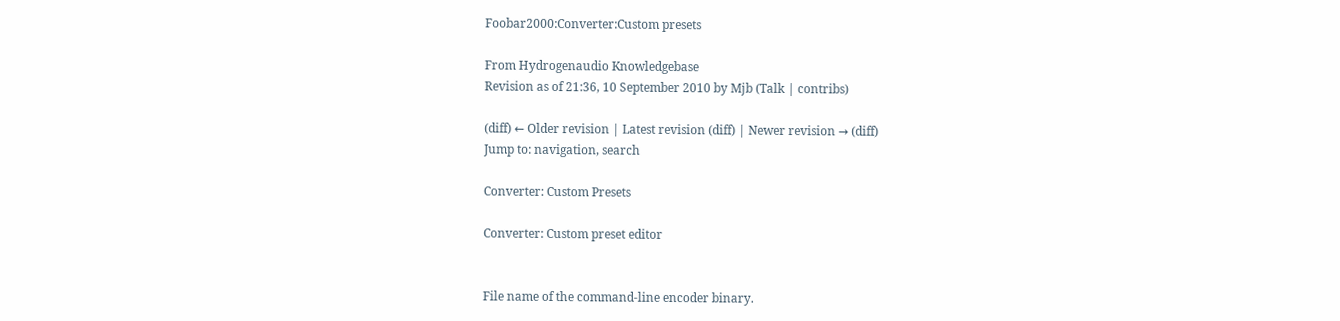Foobar2000:Converter:Custom presets

From Hydrogenaudio Knowledgebase
Revision as of 21:36, 10 September 2010 by Mjb (Talk | contribs)

(diff) ← Older revision | Latest revision (diff) | Newer revision → (diff)
Jump to: navigation, search

Converter: Custom Presets

Converter: Custom preset editor


File name of the command-line encoder binary.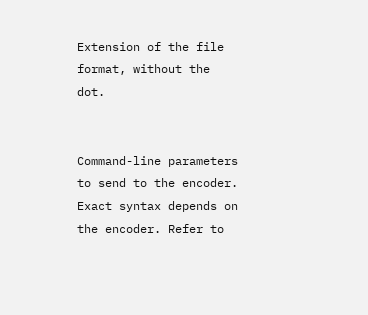Extension of the file format, without the dot.


Command-line parameters to send to the encoder. Exact syntax depends on the encoder. Refer to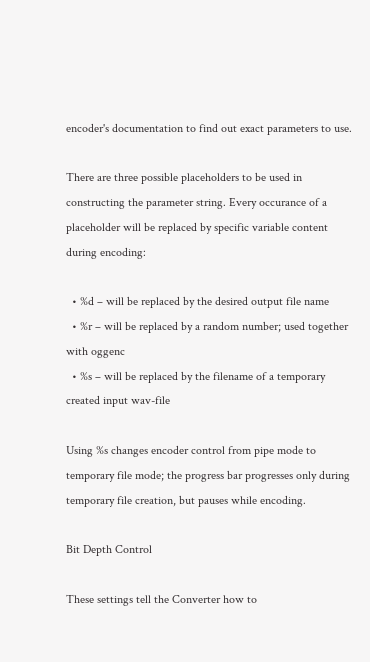encoder's documentation to find out exact parameters to use.

There are three possible placeholders to be used in constructing the parameter string. Every occurance of a placeholder will be replaced by specific variable content during encoding:

  • %d – will be replaced by the desired output file name
  • %r – will be replaced by a random number; used together with oggenc
  • %s – will be replaced by the filename of a temporary created input wav-file

Using %s changes encoder control from pipe mode to temporary file mode; the progress bar progresses only during temporary file creation, but pauses while encoding.

Bit Depth Control

These settings tell the Converter how to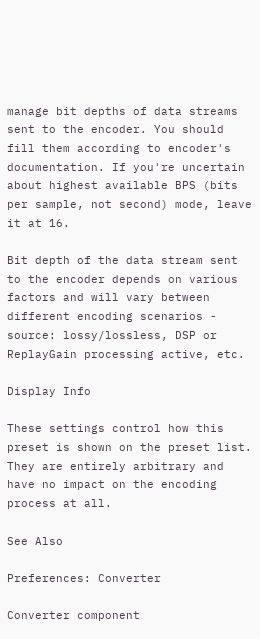manage bit depths of data streams sent to the encoder. You should fill them according to encoder's documentation. If you're uncertain about highest available BPS (bits per sample, not second) mode, leave it at 16.

Bit depth of the data stream sent to the encoder depends on various factors and will vary between different encoding scenarios - source: lossy/lossless, DSP or ReplayGain processing active, etc.

Display Info

These settings control how this preset is shown on the preset list. They are entirely arbitrary and have no impact on the encoding process at all.

See Also

Preferences: Converter

Converter component